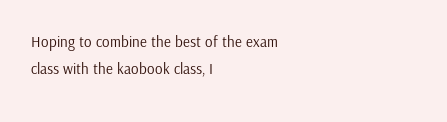Hoping to combine the best of the exam class with the kaobook class, I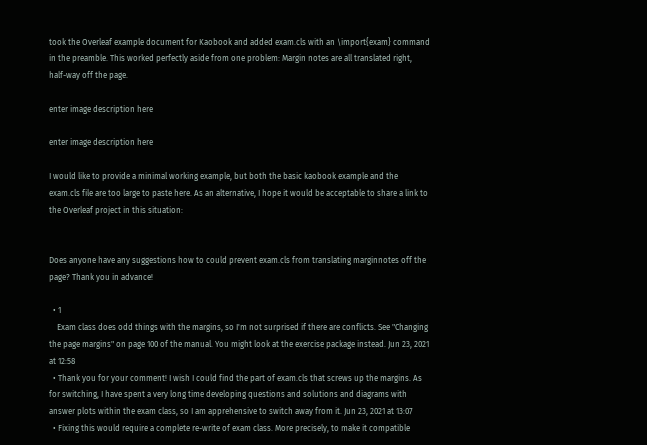took the Overleaf example document for Kaobook and added exam.cls with an \import{exam} command in the preamble. This worked perfectly aside from one problem: Margin notes are all translated right, half-way off the page.

enter image description here

enter image description here

I would like to provide a minimal working example, but both the basic kaobook example and the exam.cls file are too large to paste here. As an alternative, I hope it would be acceptable to share a link to the Overleaf project in this situation:


Does anyone have any suggestions how to could prevent exam.cls from translating marginnotes off the page? Thank you in advance!

  • 1
    Exam class does odd things with the margins, so I'm not surprised if there are conflicts. See "Changing the page margins" on page 100 of the manual. You might look at the exercise package instead. Jun 23, 2021 at 12:58
  • Thank you for your comment! I wish I could find the part of exam.cls that screws up the margins. As for switching, I have spent a very long time developing questions and solutions and diagrams with answer plots within the exam class, so I am apprehensive to switch away from it. Jun 23, 2021 at 13:07
  • Fixing this would require a complete re-write of exam class. More precisely, to make it compatible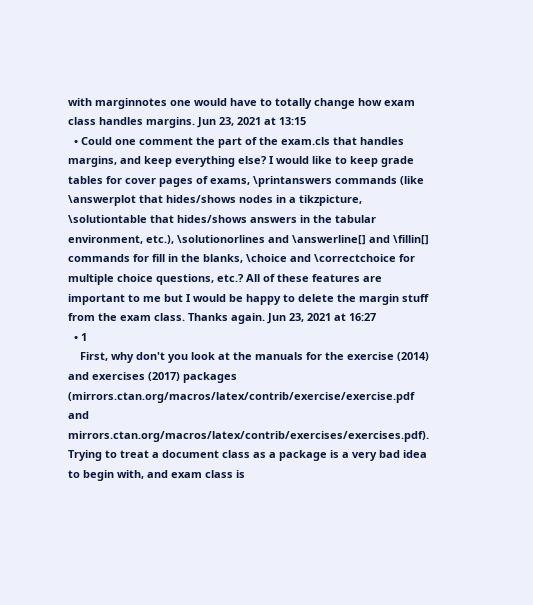with marginnotes one would have to totally change how exam class handles margins. Jun 23, 2021 at 13:15
  • Could one comment the part of the exam.cls that handles margins, and keep everything else? I would like to keep grade tables for cover pages of exams, \printanswers commands (like \answerplot that hides/shows nodes in a tikzpicture, \solutiontable that hides/shows answers in the tabular environment, etc.), \solutionorlines and \answerline[] and \fillin[] commands for fill in the blanks, \choice and \correctchoice for multiple choice questions, etc.? All of these features are important to me but I would be happy to delete the margin stuff from the exam class. Thanks again. Jun 23, 2021 at 16:27
  • 1
    First, why don't you look at the manuals for the exercise (2014) and exercises (2017) packages (mirrors.ctan.org/macros/latex/contrib/exercise/exercise.pdf and mirrors.ctan.org/macros/latex/contrib/exercises/exercises.pdf). Trying to treat a document class as a package is a very bad idea to begin with, and exam class is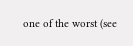one of the worst (see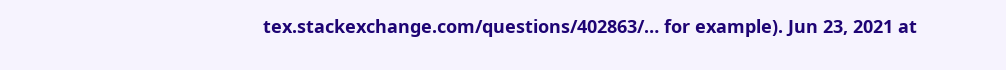tex.stackexchange.com/questions/402863/… for example). Jun 23, 2021 at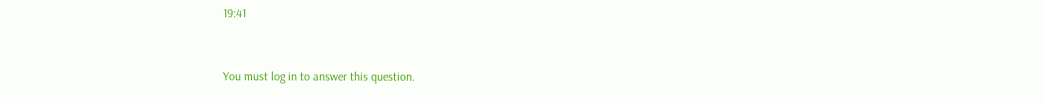19:41


You must log in to answer this question.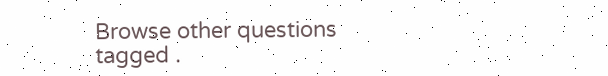Browse other questions tagged .